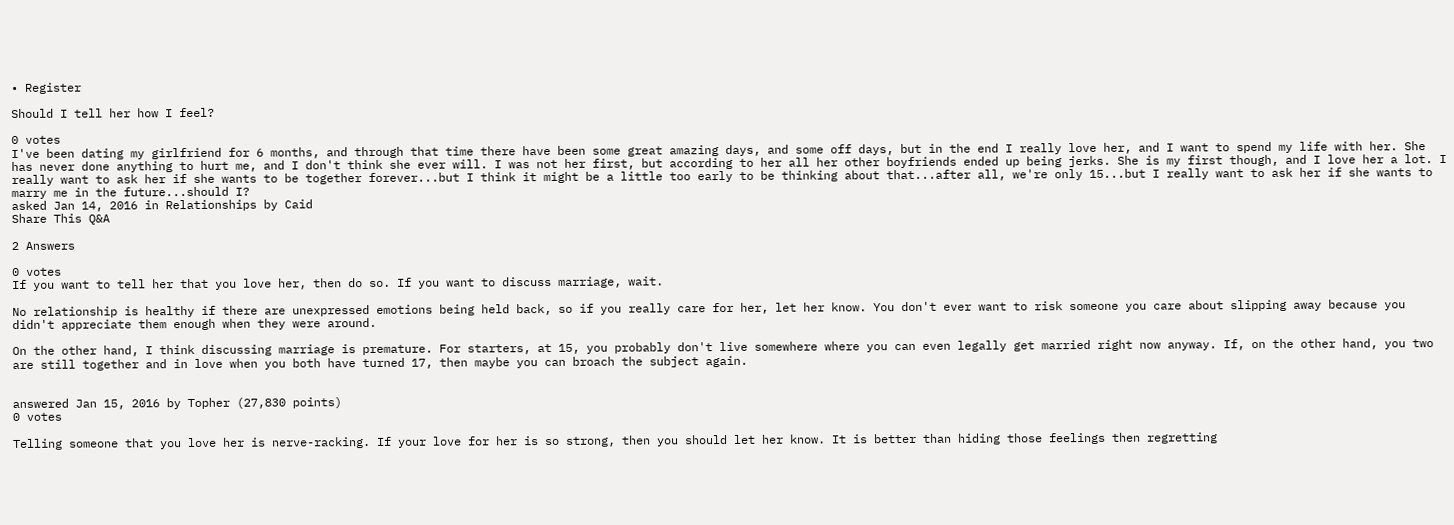• Register

Should I tell her how I feel?

0 votes
I've been dating my girlfriend for 6 months, and through that time there have been some great amazing days, and some off days, but in the end I really love her, and I want to spend my life with her. She has never done anything to hurt me, and I don't think she ever will. I was not her first, but according to her all her other boyfriends ended up being jerks. She is my first though, and I love her a lot. I really want to ask her if she wants to be together forever...but I think it might be a little too early to be thinking about that...after all, we're only 15...but I really want to ask her if she wants to marry me in the future...should I?
asked Jan 14, 2016 in Relationships by Caid
Share This Q&A

2 Answers

0 votes
If you want to tell her that you love her, then do so. If you want to discuss marriage, wait.

No relationship is healthy if there are unexpressed emotions being held back, so if you really care for her, let her know. You don't ever want to risk someone you care about slipping away because you didn't appreciate them enough when they were around.

On the other hand, I think discussing marriage is premature. For starters, at 15, you probably don't live somewhere where you can even legally get married right now anyway. If, on the other hand, you two are still together and in love when you both have turned 17, then maybe you can broach the subject again.


answered Jan 15, 2016 by Topher (27,830 points)
0 votes

Telling someone that you love her is nerve-racking. If your love for her is so strong, then you should let her know. It is better than hiding those feelings then regretting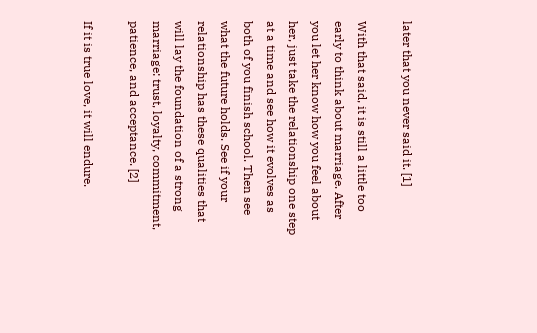later that you never said it. [1]

With that said, it is still a little too early to think about marriage. After you let her know how you feel about her, just take the relationship one step at a time and see how it evolves as both of you finish school. Then see what the future holds. See if your relationship has these qualities that will lay the foundation of a strong marriage: trust, loyalty, commitment, patience, and acceptance. [2]

If it is true love, it will endure.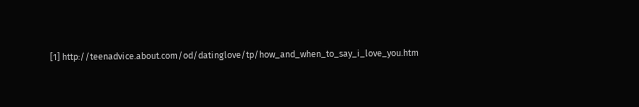[1] http://teenadvice.about.com/od/datinglove/tp/how_and_when_to_say_i_love_you.htm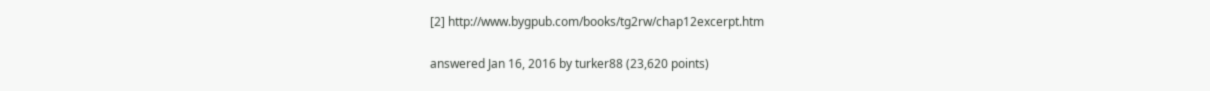[2] http://www.bygpub.com/books/tg2rw/chap12excerpt.htm

answered Jan 16, 2016 by turker88 (23,620 points)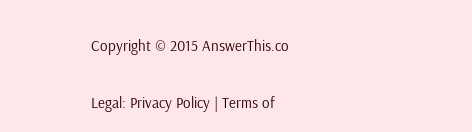Copyright © 2015 AnswerThis.co

Legal: Privacy Policy | Terms of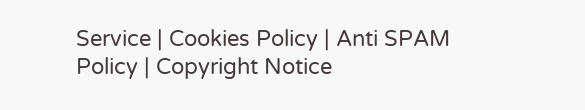Service | Cookies Policy | Anti SPAM Policy | Copyright Notice